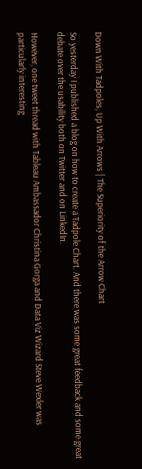Down With Tadpoles, Up With Arrows | The Superiority of the Arrow Chart

So yesterday I published a blog on how to create a Tadpole Chart. And there was some great feedback and some great debate over the usability both on Twitter and on LinkedIn.

However, one tweet thread with Tableau Ambassador Christina Gorga and Data Viz Wizard Steve Wexler was particularly interesting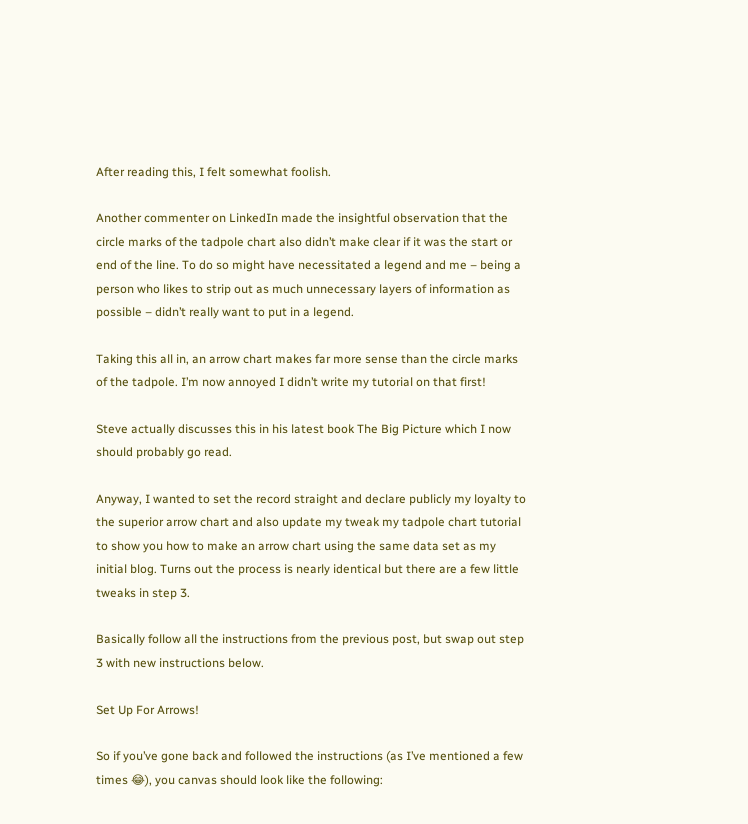After reading this, I felt somewhat foolish.

Another commenter on LinkedIn made the insightful observation that the circle marks of the tadpole chart also didn’t make clear if it was the start or end of the line. To do so might have necessitated a legend and me – being a person who likes to strip out as much unnecessary layers of information as possible – didn’t really want to put in a legend.

Taking this all in, an arrow chart makes far more sense than the circle marks of the tadpole. I’m now annoyed I didn’t write my tutorial on that first!

Steve actually discusses this in his latest book The Big Picture which I now should probably go read.

Anyway, I wanted to set the record straight and declare publicly my loyalty to the superior arrow chart and also update my tweak my tadpole chart tutorial to show you how to make an arrow chart using the same data set as my initial blog. Turns out the process is nearly identical but there are a few little tweaks in step 3.

Basically follow all the instructions from the previous post, but swap out step 3 with new instructions below.

Set Up For Arrows!

So if you’ve gone back and followed the instructions (as I’ve mentioned a few times 😂), you canvas should look like the following: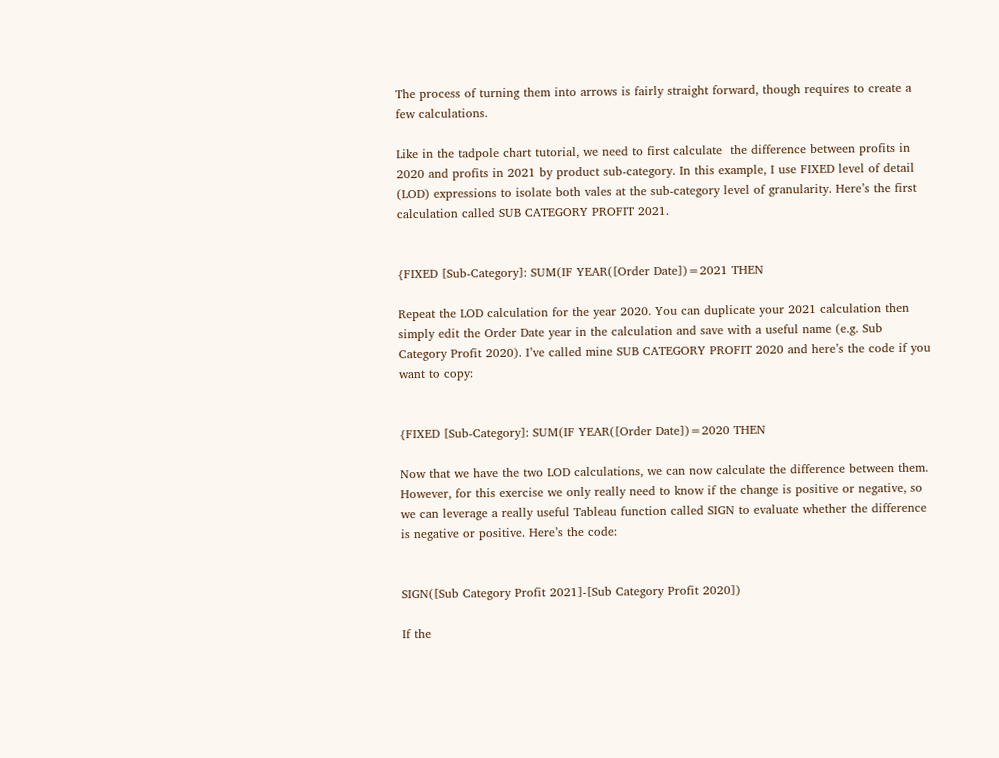The process of turning them into arrows is fairly straight forward, though requires to create a few calculations.

Like in the tadpole chart tutorial, we need to first calculate  the difference between profits in 2020 and profits in 2021 by product sub-category. In this example, I use FIXED level of detail (LOD) expressions to isolate both vales at the sub-category level of granularity. Here’s the first calculation called SUB CATEGORY PROFIT 2021.


{FIXED [Sub-Category]: SUM(IF YEAR([Order Date])=2021 THEN

Repeat the LOD calculation for the year 2020. You can duplicate your 2021 calculation then simply edit the Order Date year in the calculation and save with a useful name (e.g. Sub Category Profit 2020). I’ve called mine SUB CATEGORY PROFIT 2020 and here’s the code if you want to copy:


{FIXED [Sub-Category]: SUM(IF YEAR([Order Date])=2020 THEN

Now that we have the two LOD calculations, we can now calculate the difference between them. However, for this exercise we only really need to know if the change is positive or negative, so we can leverage a really useful Tableau function called SIGN to evaluate whether the difference is negative or positive. Here’s the code:


SIGN([Sub Category Profit 2021]-[Sub Category Profit 2020])

If the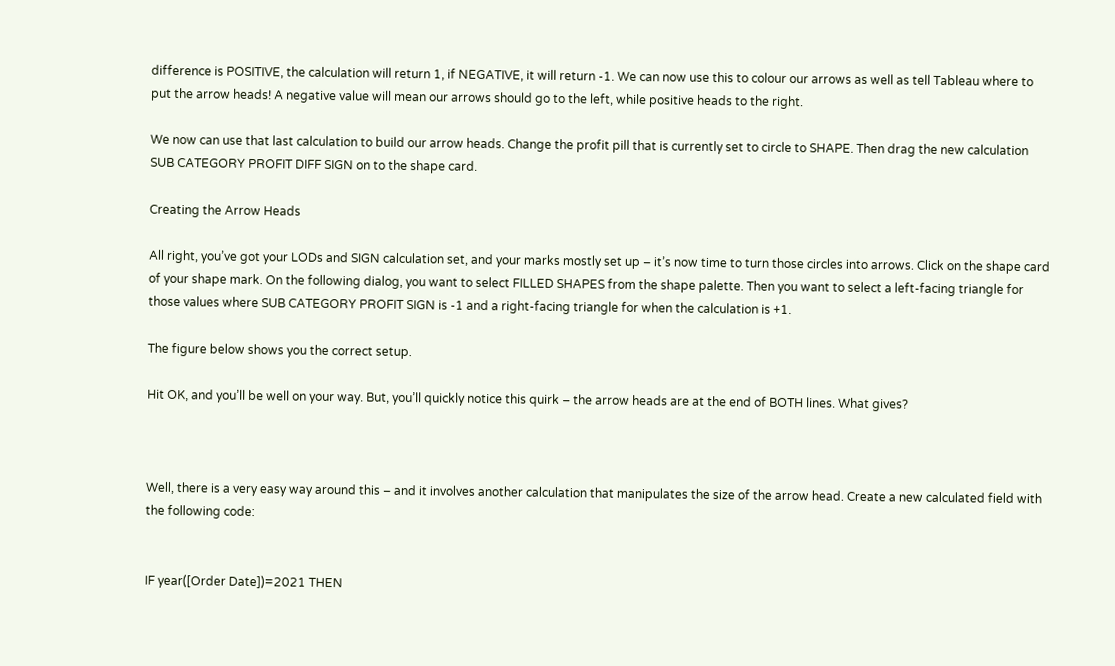difference is POSITIVE, the calculation will return 1, if NEGATIVE, it will return -1. We can now use this to colour our arrows as well as tell Tableau where to put the arrow heads! A negative value will mean our arrows should go to the left, while positive heads to the right.

We now can use that last calculation to build our arrow heads. Change the profit pill that is currently set to circle to SHAPE. Then drag the new calculation SUB CATEGORY PROFIT DIFF SIGN on to the shape card.

Creating the Arrow Heads

All right, you’ve got your LODs and SIGN calculation set, and your marks mostly set up – it’s now time to turn those circles into arrows. Click on the shape card of your shape mark. On the following dialog, you want to select FILLED SHAPES from the shape palette. Then you want to select a left-facing triangle for those values where SUB CATEGORY PROFIT SIGN is -1 and a right-facing triangle for when the calculation is +1.

The figure below shows you the correct setup.

Hit OK, and you’ll be well on your way. But, you’ll quickly notice this quirk – the arrow heads are at the end of BOTH lines. What gives?



Well, there is a very easy way around this – and it involves another calculation that manipulates the size of the arrow head. Create a new calculated field with the following code:


IF year([Order Date])=2021 THEN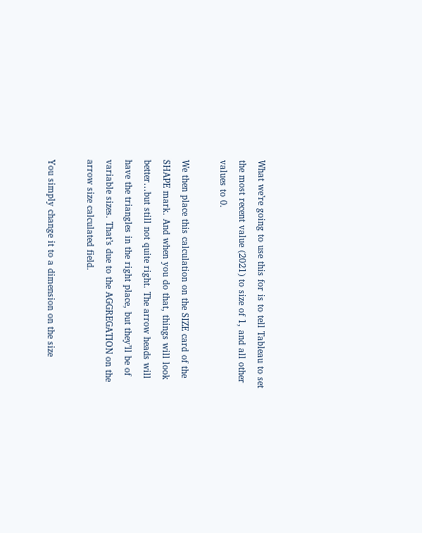What we’re going to use this for is to tell Tableau to set the most recent value (2021) to size of 1, and all other values to 0.

We then place this calculation on the SIZE card of the SHAPE mark. And when you do that, things will look better…but still not quite right. The arrow heads will have the triangles in the right place, but they’ll be of variable sizes. That’s due to the AGGREGATION on the arrow size calculated field.

You simply change it to a dimension on the size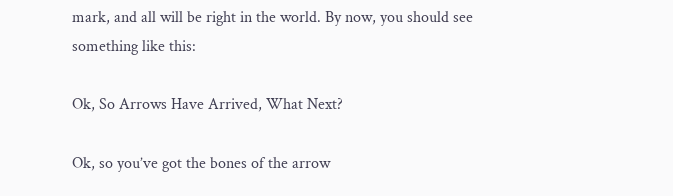mark, and all will be right in the world. By now, you should see something like this:

Ok, So Arrows Have Arrived, What Next?

Ok, so you’ve got the bones of the arrow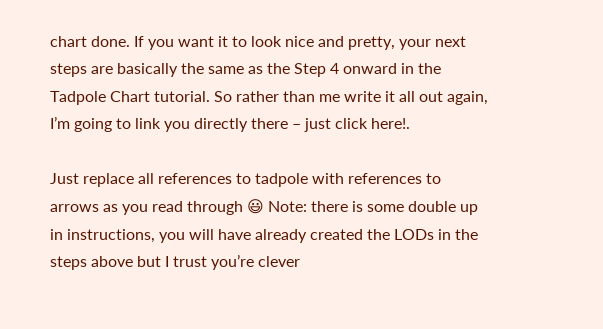chart done. If you want it to look nice and pretty, your next steps are basically the same as the Step 4 onward in the Tadpole Chart tutorial. So rather than me write it all out again, I’m going to link you directly there – just click here!.

Just replace all references to tadpole with references to arrows as you read through 😃 Note: there is some double up in instructions, you will have already created the LODs in the steps above but I trust you’re clever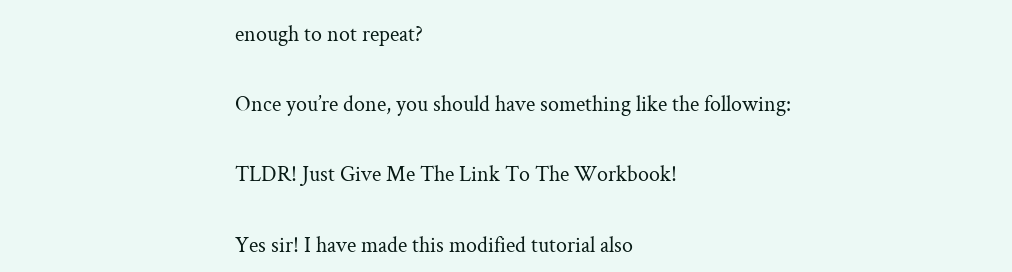enough to not repeat?

Once you’re done, you should have something like the following:

TLDR! Just Give Me The Link To The Workbook!

Yes sir! I have made this modified tutorial also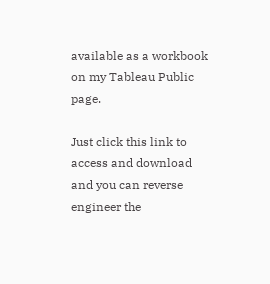available as a workbook on my Tableau Public page.

Just click this link to access and download and you can reverse engineer the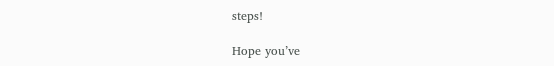steps!

Hope you’ve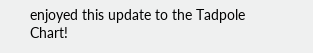enjoyed this update to the Tadpole Chart!